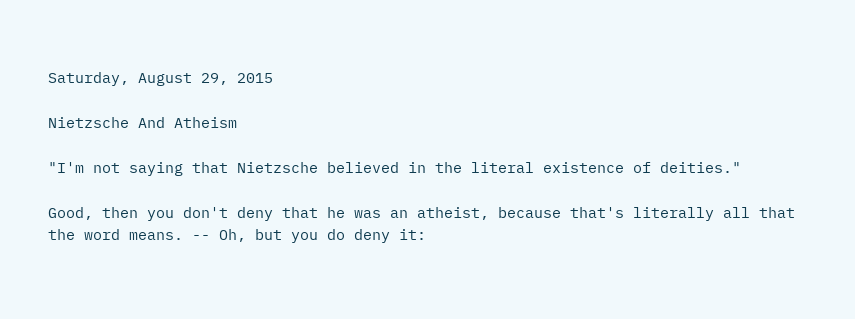Saturday, August 29, 2015

Nietzsche And Atheism

"I'm not saying that Nietzsche believed in the literal existence of deities."

Good, then you don't deny that he was an atheist, because that's literally all that the word means. -- Oh, but you do deny it: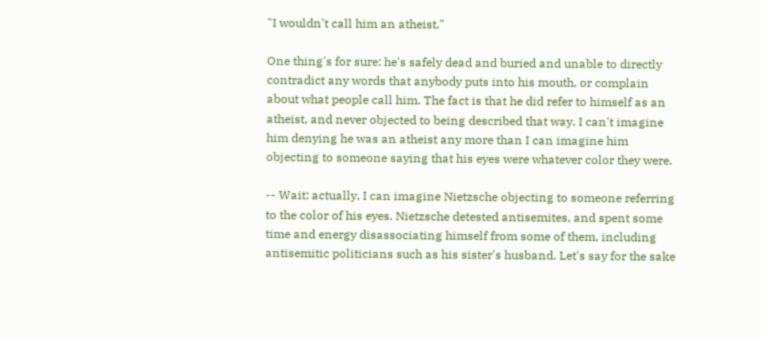"I wouldn't call him an atheist."

One thing's for sure: he's safely dead and buried and unable to directly contradict any words that anybody puts into his mouth, or complain about what people call him. The fact is that he did refer to himself as an atheist, and never objected to being described that way. I can't imagine him denying he was an atheist any more than I can imagine him objecting to someone saying that his eyes were whatever color they were.

-- Wait: actually, I can imagine Nietzsche objecting to someone referring to the color of his eyes. Nietzsche detested antisemites, and spent some time and energy disassociating himself from some of them, including antisemitic politicians such as his sister's husband. Let's say for the sake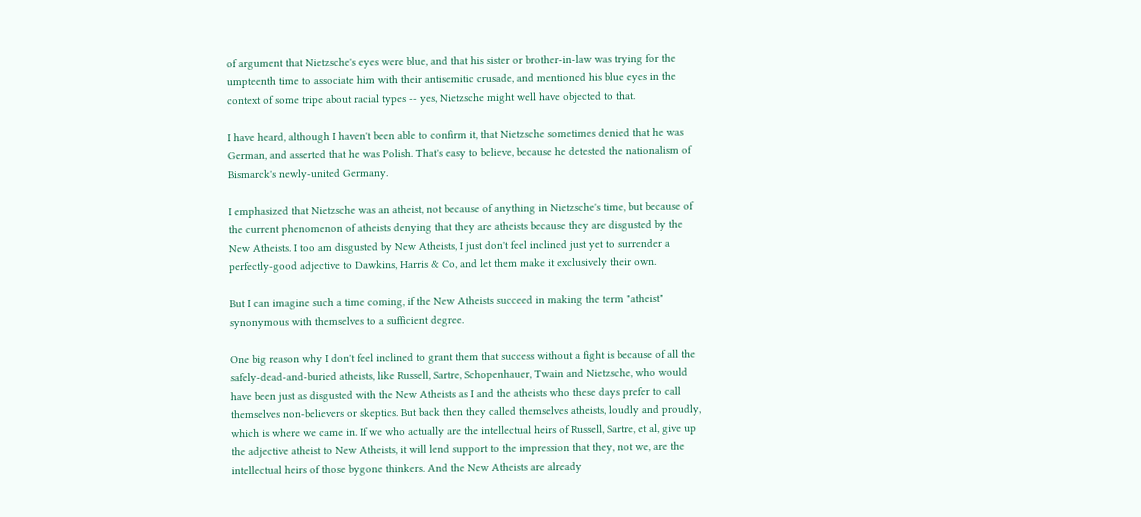of argument that Nietzsche's eyes were blue, and that his sister or brother-in-law was trying for the umpteenth time to associate him with their antisemitic crusade, and mentioned his blue eyes in the context of some tripe about racial types -- yes, Nietzsche might well have objected to that.

I have heard, although I haven't been able to confirm it, that Nietzsche sometimes denied that he was German, and asserted that he was Polish. That's easy to believe, because he detested the nationalism of Bismarck's newly-united Germany.

I emphasized that Nietzsche was an atheist, not because of anything in Nietzsche's time, but because of the current phenomenon of atheists denying that they are atheists because they are disgusted by the New Atheists. I too am disgusted by New Atheists, I just don't feel inclined just yet to surrender a perfectly-good adjective to Dawkins, Harris & Co, and let them make it exclusively their own.

But I can imagine such a time coming, if the New Atheists succeed in making the term "atheist" synonymous with themselves to a sufficient degree.

One big reason why I don't feel inclined to grant them that success without a fight is because of all the safely-dead-and-buried atheists, like Russell, Sartre, Schopenhauer, Twain and Nietzsche, who would have been just as disgusted with the New Atheists as I and the atheists who these days prefer to call themselves non-believers or skeptics. But back then they called themselves atheists, loudly and proudly, which is where we came in. If we who actually are the intellectual heirs of Russell, Sartre, et al, give up the adjective atheist to New Atheists, it will lend support to the impression that they, not we, are the intellectual heirs of those bygone thinkers. And the New Atheists are already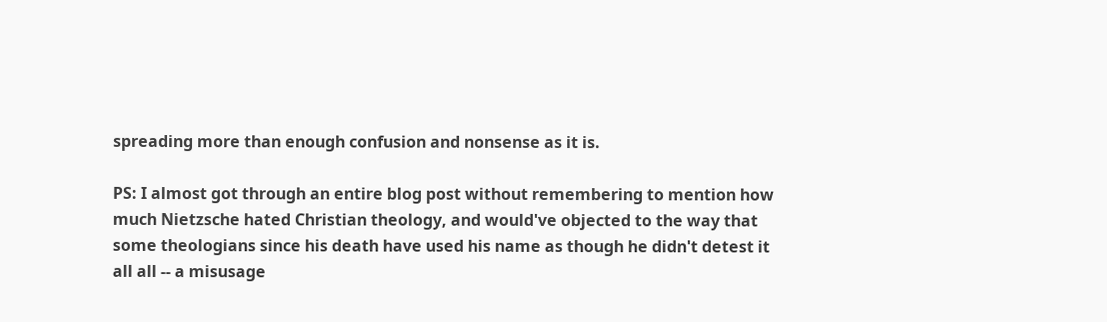spreading more than enough confusion and nonsense as it is.

PS: I almost got through an entire blog post without remembering to mention how much Nietzsche hated Christian theology, and would've objected to the way that some theologians since his death have used his name as though he didn't detest it all all -- a misusage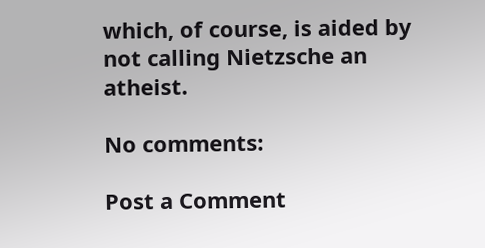which, of course, is aided by not calling Nietzsche an atheist.

No comments:

Post a Comment